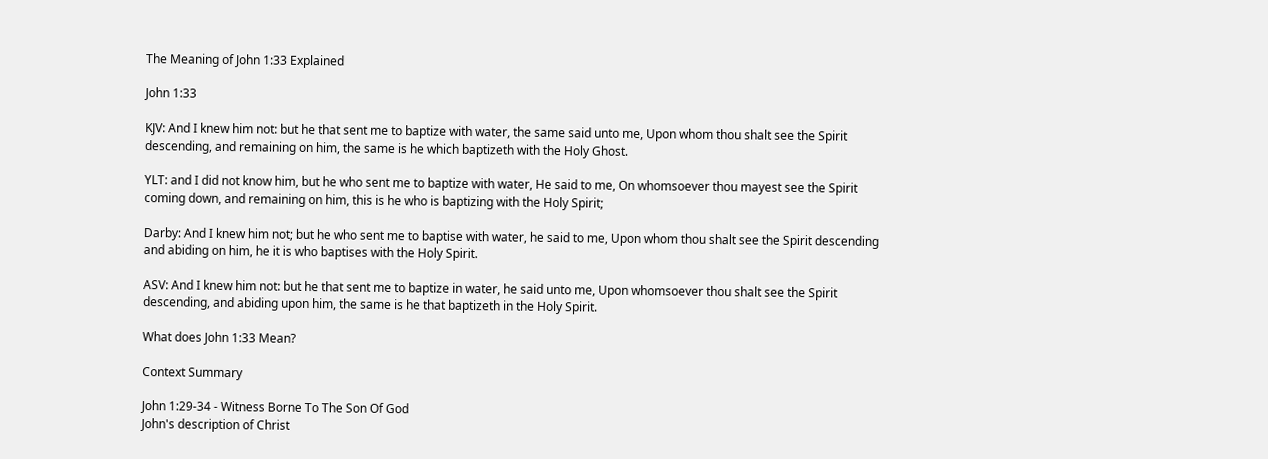The Meaning of John 1:33 Explained

John 1:33

KJV: And I knew him not: but he that sent me to baptize with water, the same said unto me, Upon whom thou shalt see the Spirit descending, and remaining on him, the same is he which baptizeth with the Holy Ghost.

YLT: and I did not know him, but he who sent me to baptize with water, He said to me, On whomsoever thou mayest see the Spirit coming down, and remaining on him, this is he who is baptizing with the Holy Spirit;

Darby: And I knew him not; but he who sent me to baptise with water, he said to me, Upon whom thou shalt see the Spirit descending and abiding on him, he it is who baptises with the Holy Spirit.

ASV: And I knew him not: but he that sent me to baptize in water, he said unto me, Upon whomsoever thou shalt see the Spirit descending, and abiding upon him, the same is he that baptizeth in the Holy Spirit.

What does John 1:33 Mean?

Context Summary

John 1:29-34 - Witness Borne To The Son Of God
John's description of Christ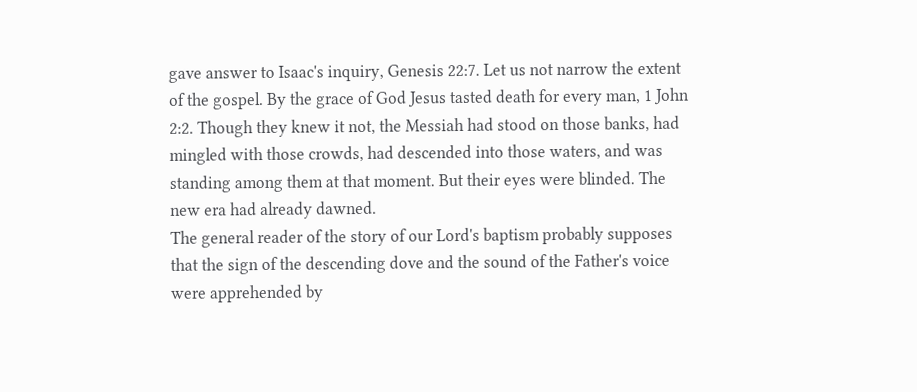gave answer to Isaac's inquiry, Genesis 22:7. Let us not narrow the extent of the gospel. By the grace of God Jesus tasted death for every man, 1 John 2:2. Though they knew it not, the Messiah had stood on those banks, had mingled with those crowds, had descended into those waters, and was standing among them at that moment. But their eyes were blinded. The new era had already dawned.
The general reader of the story of our Lord's baptism probably supposes that the sign of the descending dove and the sound of the Father's voice were apprehended by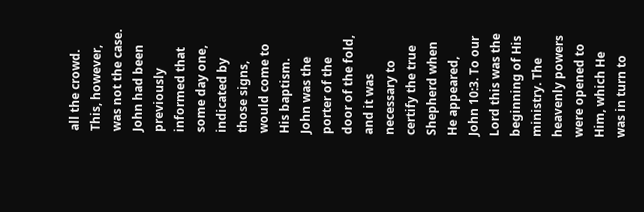all the crowd. This, however, was not the case. John had been previously informed that some day one, indicated by those signs, would come to His baptism. John was the porter of the door of the fold, and it was necessary to certify the true Shepherd when He appeared, John 10:3. To our Lord this was the beginning of His ministry. The heavenly powers were opened to Him, which He was in turn to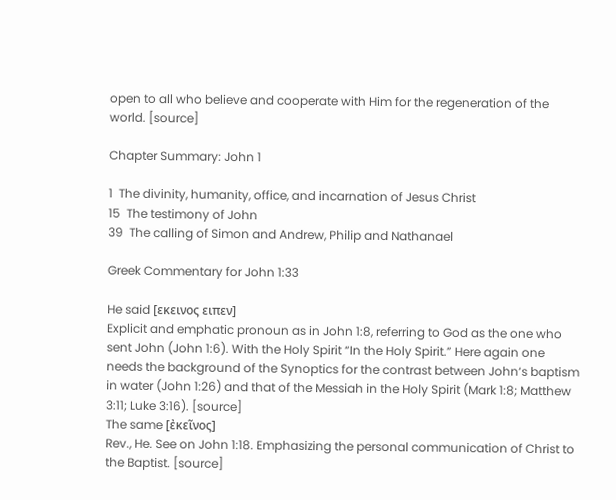open to all who believe and cooperate with Him for the regeneration of the world. [source]

Chapter Summary: John 1

1  The divinity, humanity, office, and incarnation of Jesus Christ
15  The testimony of John
39  The calling of Simon and Andrew, Philip and Nathanael

Greek Commentary for John 1:33

He said [εκεινος ειπεν]
Explicit and emphatic pronoun as in John 1:8, referring to God as the one who sent John (John 1:6). With the Holy Spirit “In the Holy Spirit.” Here again one needs the background of the Synoptics for the contrast between John‘s baptism in water (John 1:26) and that of the Messiah in the Holy Spirit (Mark 1:8; Matthew 3:11; Luke 3:16). [source]
The same [ἐκεῖνος]
Rev., He. See on John 1:18. Emphasizing the personal communication of Christ to the Baptist. [source]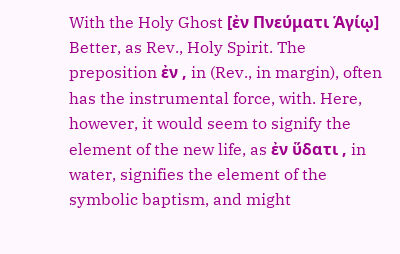With the Holy Ghost [ἐν Πνεύματι Ἁγίῳ]
Better, as Rev., Holy Spirit. The preposition ἐν , in (Rev., in margin), often has the instrumental force, with. Here, however, it would seem to signify the element of the new life, as ἐν ὕδατι , in water, signifies the element of the symbolic baptism, and might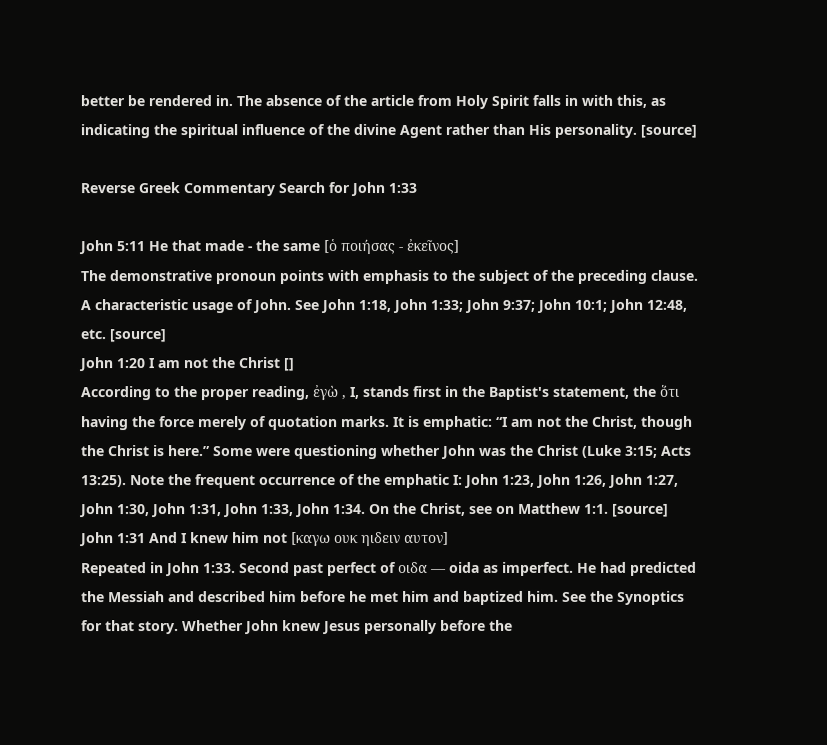better be rendered in. The absence of the article from Holy Spirit falls in with this, as indicating the spiritual influence of the divine Agent rather than His personality. [source]

Reverse Greek Commentary Search for John 1:33

John 5:11 He that made - the same [ὁ ποιήσας - ἐκεῖνος]
The demonstrative pronoun points with emphasis to the subject of the preceding clause. A characteristic usage of John. See John 1:18, John 1:33; John 9:37; John 10:1; John 12:48, etc. [source]
John 1:20 I am not the Christ []
According to the proper reading, ἐγὼ , I, stands first in the Baptist's statement, the ὅτι having the force merely of quotation marks. It is emphatic: “I am not the Christ, though the Christ is here.” Some were questioning whether John was the Christ (Luke 3:15; Acts 13:25). Note the frequent occurrence of the emphatic I: John 1:23, John 1:26, John 1:27, John 1:30, John 1:31, John 1:33, John 1:34. On the Christ, see on Matthew 1:1. [source]
John 1:31 And I knew him not [καγω ουκ ηιδειν αυτον]
Repeated in John 1:33. Second past perfect of οιδα — oida as imperfect. He had predicted the Messiah and described him before he met him and baptized him. See the Synoptics for that story. Whether John knew Jesus personally before the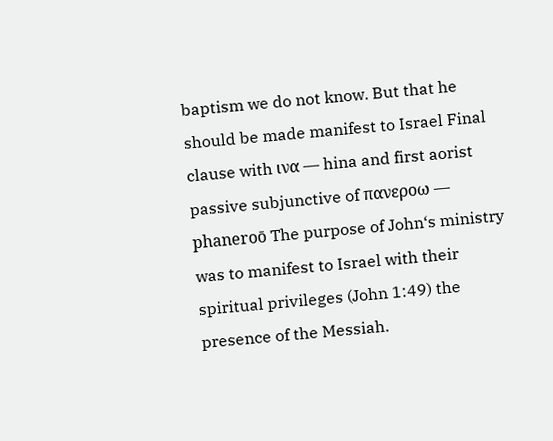baptism we do not know. But that he should be made manifest to Israel Final clause with ινα — hina and first aorist passive subjunctive of πανεροω — phaneroō The purpose of John‘s ministry was to manifest to Israel with their spiritual privileges (John 1:49) the presence of the Messiah.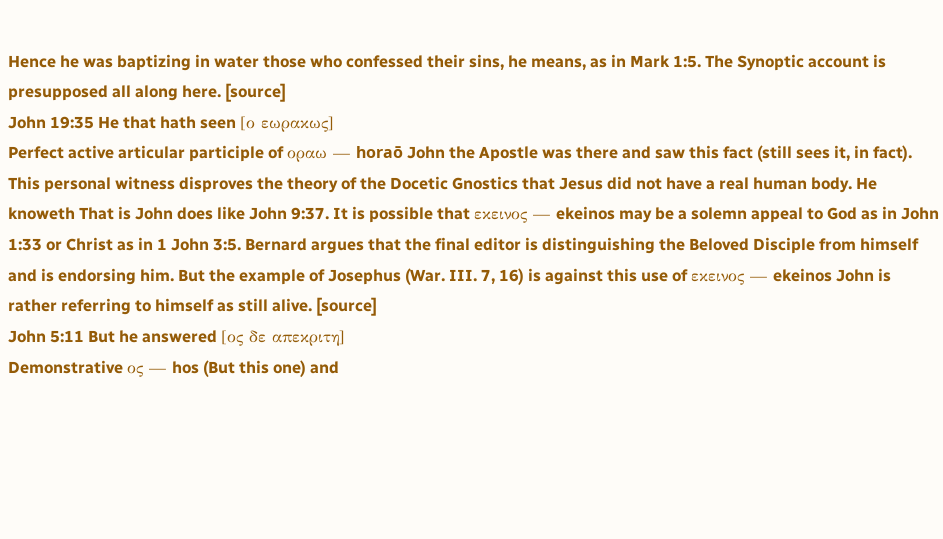Hence he was baptizing in water those who confessed their sins, he means, as in Mark 1:5. The Synoptic account is presupposed all along here. [source]
John 19:35 He that hath seen [ο εωρακως]
Perfect active articular participle of οραω — horaō John the Apostle was there and saw this fact (still sees it, in fact). This personal witness disproves the theory of the Docetic Gnostics that Jesus did not have a real human body. He knoweth That is John does like John 9:37. It is possible that εκεινος — ekeinos may be a solemn appeal to God as in John 1:33 or Christ as in 1 John 3:5. Bernard argues that the final editor is distinguishing the Beloved Disciple from himself and is endorsing him. But the example of Josephus (War. III. 7, 16) is against this use of εκεινος — ekeinos John is rather referring to himself as still alive. [source]
John 5:11 But he answered [ος δε απεκριτη]
Demonstrative ος — hos (But this one) and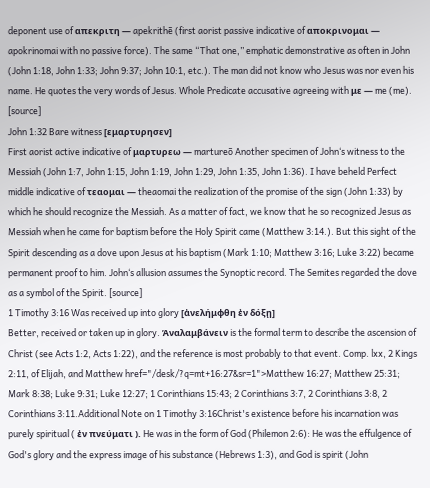deponent use of απεκριτη — apekrithē (first aorist passive indicative of αποκρινομαι — apokrinomai with no passive force). The same “That one,” emphatic demonstrative as often in John (John 1:18, John 1:33; John 9:37; John 10:1, etc.). The man did not know who Jesus was nor even his name. He quotes the very words of Jesus. Whole Predicate accusative agreeing with με — me (me). [source]
John 1:32 Bare witness [εμαρτυρησεν]
First aorist active indicative of μαρτυρεω — martureō Another specimen of John‘s witness to the Messiah (John 1:7, John 1:15, John 1:19, John 1:29, John 1:35, John 1:36). I have beheld Perfect middle indicative of τεαομαι — theaomai the realization of the promise of the sign (John 1:33) by which he should recognize the Messiah. As a matter of fact, we know that he so recognized Jesus as Messiah when he came for baptism before the Holy Spirit came (Matthew 3:14.). But this sight of the Spirit descending as a dove upon Jesus at his baptism (Mark 1:10; Matthew 3:16; Luke 3:22) became permanent proof to him. John‘s allusion assumes the Synoptic record. The Semites regarded the dove as a symbol of the Spirit. [source]
1 Timothy 3:16 Was received up into glory [ἀνελήμφθη ἐν δόξῃ]
Better, received or taken up in glory. Ἁναλαμβάνειν is the formal term to describe the ascension of Christ (see Acts 1:2, Acts 1:22), and the reference is most probably to that event. Comp. lxx, 2 Kings 2:11, of Elijah, and Matthew href="/desk/?q=mt+16:27&sr=1">Matthew 16:27; Matthew 25:31; Mark 8:38; Luke 9:31; Luke 12:27; 1 Corinthians 15:43; 2 Corinthians 3:7, 2 Corinthians 3:8, 2 Corinthians 3:11.Additional Note on 1 Timothy 3:16Christ's existence before his incarnation was purely spiritual ( ἐν πνεύματι ). He was in the form of God (Philemon 2:6): He was the effulgence of God's glory and the express image of his substance (Hebrews 1:3), and God is spirit (John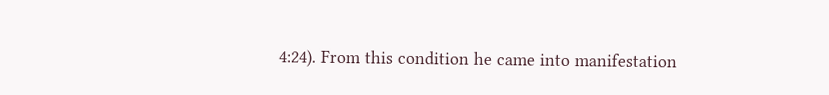4:24). From this condition he came into manifestation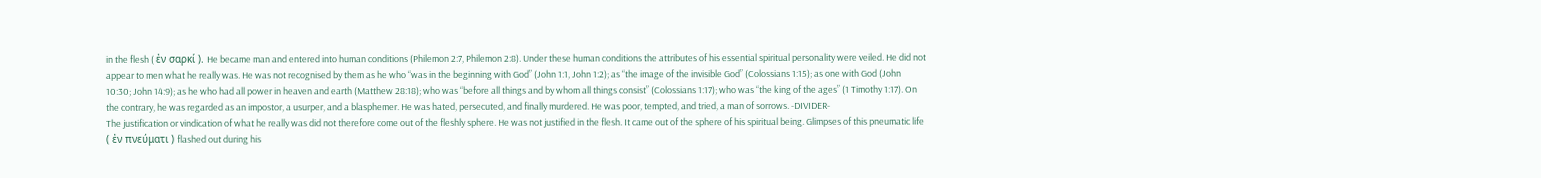in the flesh ( ἐν σαρκί ). He became man and entered into human conditions (Philemon 2:7, Philemon 2:8). Under these human conditions the attributes of his essential spiritual personality were veiled. He did not appear to men what he really was. He was not recognised by them as he who “was in the beginning with God” (John 1:1, John 1:2); as “the image of the invisible God” (Colossians 1:15); as one with God (John 10:30; John 14:9); as he who had all power in heaven and earth (Matthew 28:18); who was “before all things and by whom all things consist” (Colossians 1:17); who was “the king of the ages” (1 Timothy 1:17). On the contrary, he was regarded as an impostor, a usurper, and a blasphemer. He was hated, persecuted, and finally murdered. He was poor, tempted, and tried, a man of sorrows. -DIVIDER-
The justification or vindication of what he really was did not therefore come out of the fleshly sphere. He was not justified in the flesh. It came out of the sphere of his spiritual being. Glimpses of this pneumatic life ( ἐν πνεύματι ) flashed out during his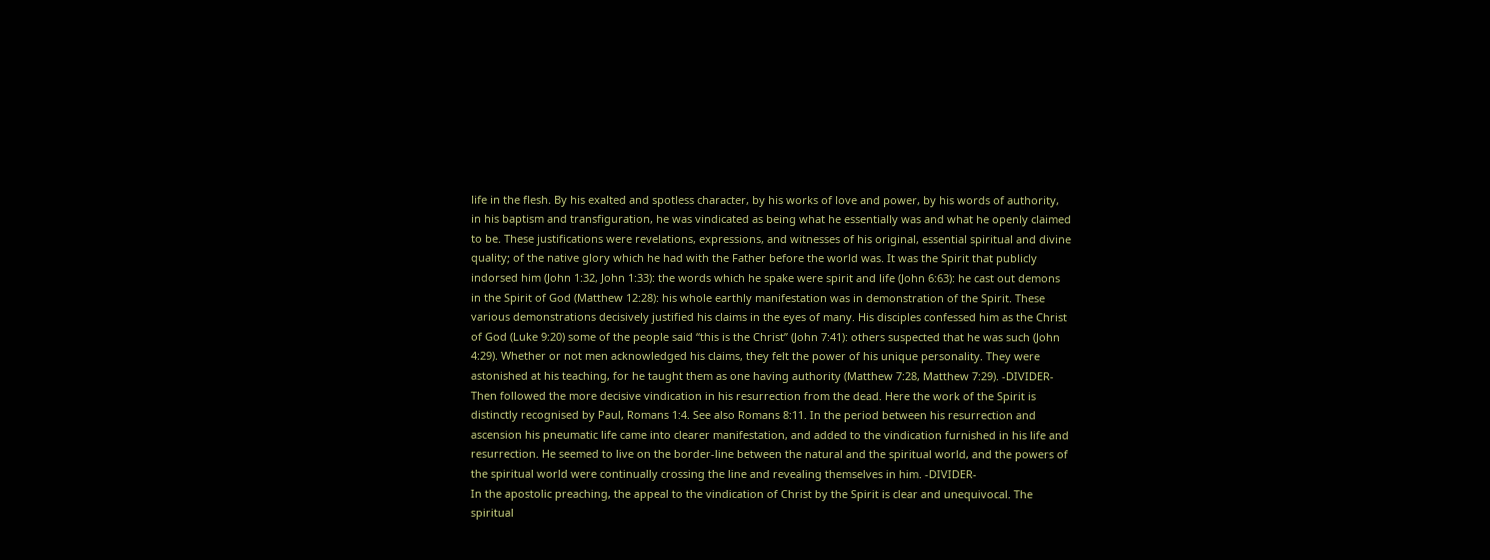life in the flesh. By his exalted and spotless character, by his works of love and power, by his words of authority, in his baptism and transfiguration, he was vindicated as being what he essentially was and what he openly claimed to be. These justifications were revelations, expressions, and witnesses of his original, essential spiritual and divine quality; of the native glory which he had with the Father before the world was. It was the Spirit that publicly indorsed him (John 1:32, John 1:33): the words which he spake were spirit and life (John 6:63): he cast out demons in the Spirit of God (Matthew 12:28): his whole earthly manifestation was in demonstration of the Spirit. These various demonstrations decisively justified his claims in the eyes of many. His disciples confessed him as the Christ of God (Luke 9:20) some of the people said “this is the Christ” (John 7:41): others suspected that he was such (John 4:29). Whether or not men acknowledged his claims, they felt the power of his unique personality. They were astonished at his teaching, for he taught them as one having authority (Matthew 7:28, Matthew 7:29). -DIVIDER-
Then followed the more decisive vindication in his resurrection from the dead. Here the work of the Spirit is distinctly recognised by Paul, Romans 1:4. See also Romans 8:11. In the period between his resurrection and ascension his pneumatic life came into clearer manifestation, and added to the vindication furnished in his life and resurrection. He seemed to live on the border-line between the natural and the spiritual world, and the powers of the spiritual world were continually crossing the line and revealing themselves in him. -DIVIDER-
In the apostolic preaching, the appeal to the vindication of Christ by the Spirit is clear and unequivocal. The spiritual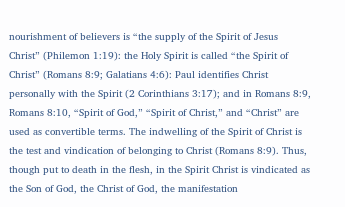nourishment of believers is “the supply of the Spirit of Jesus Christ” (Philemon 1:19): the Holy Spirit is called “the Spirit of Christ” (Romans 8:9; Galatians 4:6): Paul identifies Christ personally with the Spirit (2 Corinthians 3:17); and in Romans 8:9, Romans 8:10, “Spirit of God,” “Spirit of Christ,” and “Christ” are used as convertible terms. The indwelling of the Spirit of Christ is the test and vindication of belonging to Christ (Romans 8:9). Thus, though put to death in the flesh, in the Spirit Christ is vindicated as the Son of God, the Christ of God, the manifestation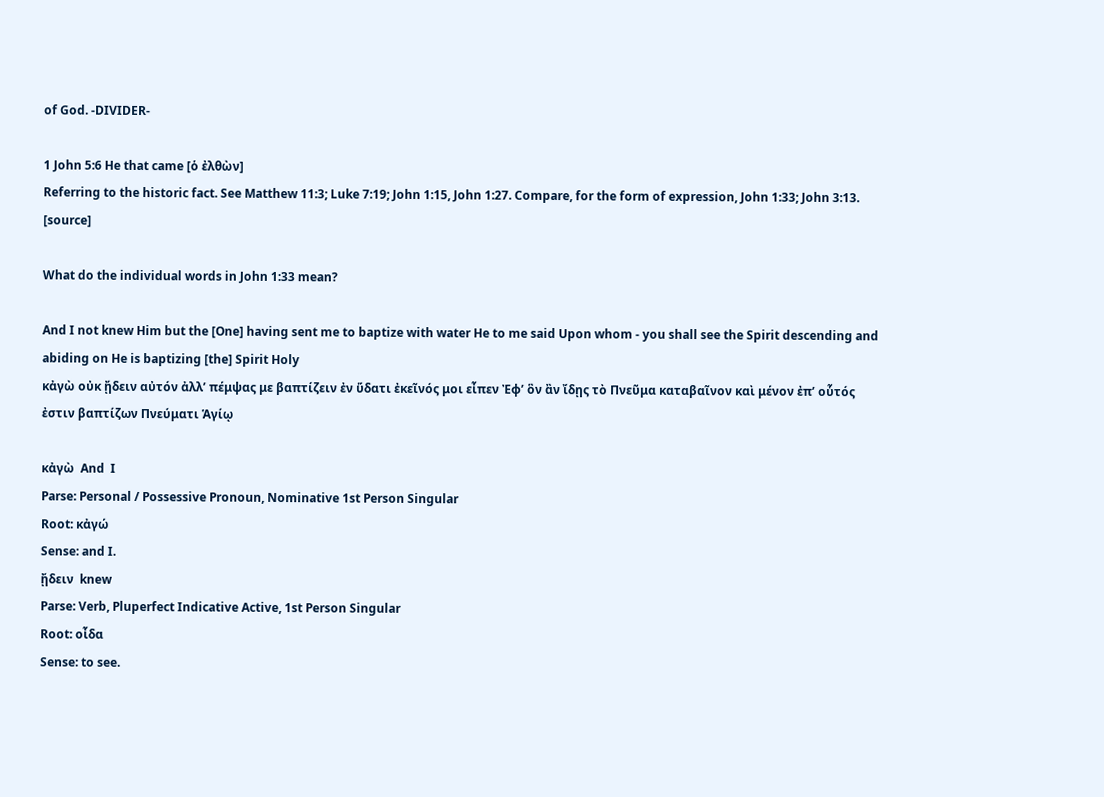of God. -DIVIDER-

1 John 5:6 He that came [ὁ ἐλθὼν]
Referring to the historic fact. See Matthew 11:3; Luke 7:19; John 1:15, John 1:27. Compare, for the form of expression, John 1:33; John 3:13. [source]

What do the individual words in John 1:33 mean?

And I not knew Him but the [One] having sent me to baptize with water He to me said Upon whom - you shall see the Spirit descending and abiding on He is baptizing [the] Spirit Holy
κἀγὼ οὐκ ᾔδειν αὐτόν ἀλλ’ πέμψας με βαπτίζειν ἐν ὕδατι ἐκεῖνός μοι εἶπεν Ἐφ’ ὃν ἂν ἴδῃς τὸ Πνεῦμα καταβαῖνον καὶ μένον ἐπ’ οὗτός ἐστιν βαπτίζων Πνεύματι Ἁγίῳ

κἀγὼ  And  I
Parse: Personal / Possessive Pronoun, Nominative 1st Person Singular
Root: κἀγώ
Sense: and I.
ᾔδειν  knew
Parse: Verb, Pluperfect Indicative Active, 1st Person Singular
Root: οἶδα
Sense: to see.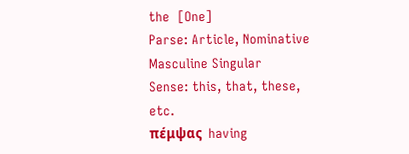the  [One]
Parse: Article, Nominative Masculine Singular
Sense: this, that, these, etc.
πέμψας  having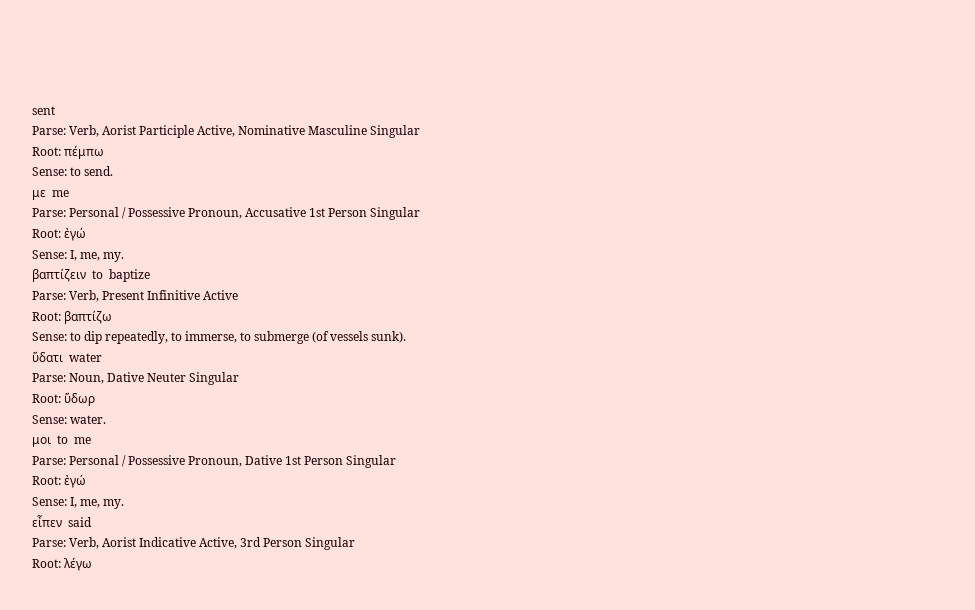sent
Parse: Verb, Aorist Participle Active, Nominative Masculine Singular
Root: πέμπω
Sense: to send.
με  me
Parse: Personal / Possessive Pronoun, Accusative 1st Person Singular
Root: ἐγώ
Sense: I, me, my.
βαπτίζειν  to  baptize
Parse: Verb, Present Infinitive Active
Root: βαπτίζω
Sense: to dip repeatedly, to immerse, to submerge (of vessels sunk).
ὕδατι  water
Parse: Noun, Dative Neuter Singular
Root: ὕδωρ
Sense: water.
μοι  to  me
Parse: Personal / Possessive Pronoun, Dative 1st Person Singular
Root: ἐγώ
Sense: I, me, my.
εἶπεν  said
Parse: Verb, Aorist Indicative Active, 3rd Person Singular
Root: λέγω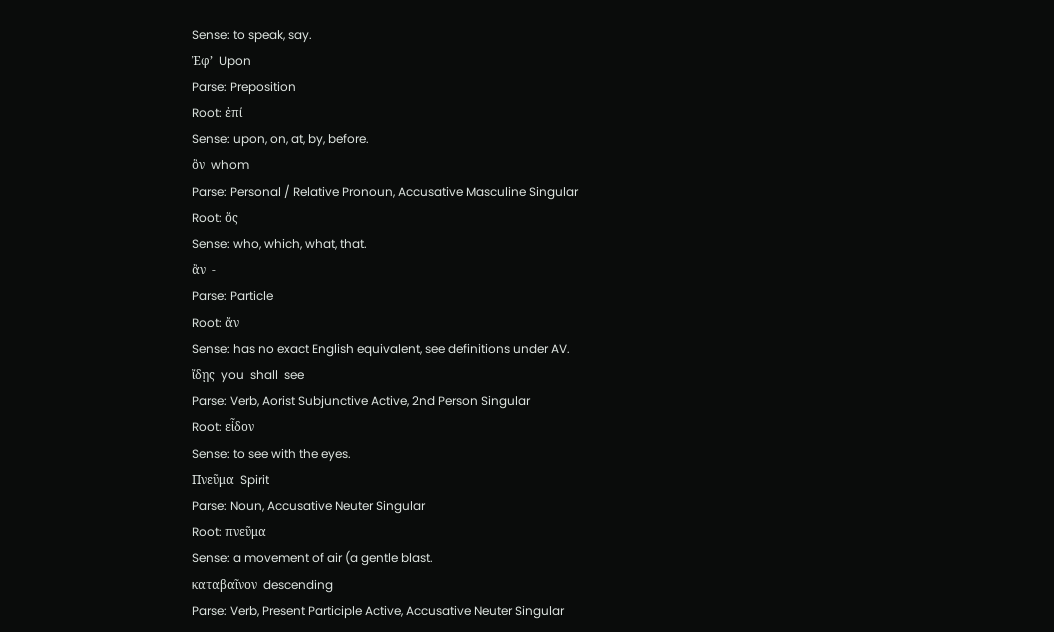Sense: to speak, say.
Ἐφ’  Upon
Parse: Preposition
Root: ἐπί
Sense: upon, on, at, by, before.
ὃν  whom
Parse: Personal / Relative Pronoun, Accusative Masculine Singular
Root: ὅς
Sense: who, which, what, that.
ἂν  -
Parse: Particle
Root: ἄν
Sense: has no exact English equivalent, see definitions under AV.
ἴδῃς  you  shall  see
Parse: Verb, Aorist Subjunctive Active, 2nd Person Singular
Root: εἶδον
Sense: to see with the eyes.
Πνεῦμα  Spirit
Parse: Noun, Accusative Neuter Singular
Root: πνεῦμα
Sense: a movement of air (a gentle blast.
καταβαῖνον  descending
Parse: Verb, Present Participle Active, Accusative Neuter Singular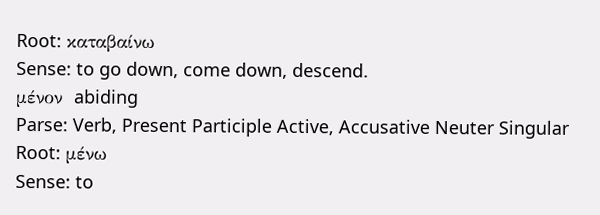Root: καταβαίνω
Sense: to go down, come down, descend.
μένον  abiding
Parse: Verb, Present Participle Active, Accusative Neuter Singular
Root: μένω
Sense: to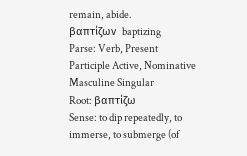remain, abide.
βαπτίζων  baptizing
Parse: Verb, Present Participle Active, Nominative Masculine Singular
Root: βαπτίζω
Sense: to dip repeatedly, to immerse, to submerge (of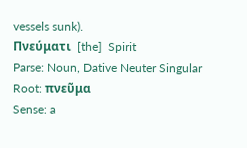vessels sunk).
Πνεύματι  [the]  Spirit
Parse: Noun, Dative Neuter Singular
Root: πνεῦμα
Sense: a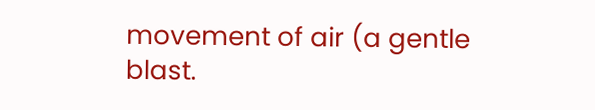movement of air (a gentle blast.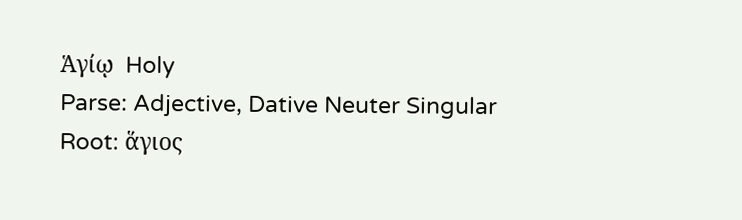Ἁγίῳ  Holy
Parse: Adjective, Dative Neuter Singular
Root: ἅγιος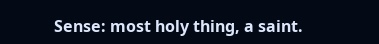Sense: most holy thing, a saint.